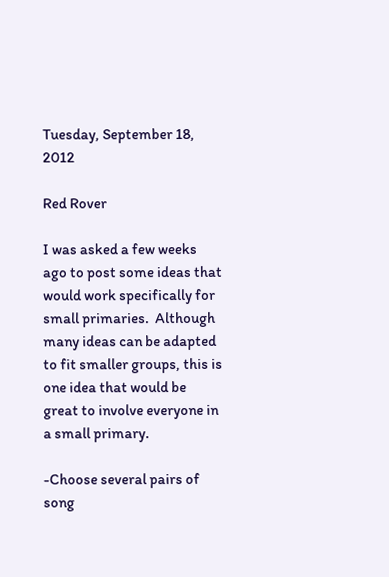Tuesday, September 18, 2012

Red Rover

I was asked a few weeks ago to post some ideas that would work specifically for small primaries.  Although many ideas can be adapted to fit smaller groups, this is one idea that would be great to involve everyone in a small primary.

-Choose several pairs of song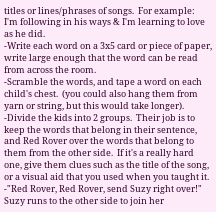titles or lines/phrases of songs.  For example:  I'm following in his ways & I'm learning to love as he did.
-Write each word on a 3x5 card or piece of paper, write large enough that the word can be read from across the room.
-Scramble the words, and tape a word on each child's chest.  (you could also hang them from yarn or string, but this would take longer).
-Divide the kids into 2 groups.  Their job is to keep the words that belong in their sentence, and Red Rover over the words that belong to them from the other side.  If it's a really hard one, give them clues such as the title of the song, or a visual aid that you used when you taught it.
-"Red Rover, Red Rover, send Suzy right over!"  Suzy runs to the other side to join her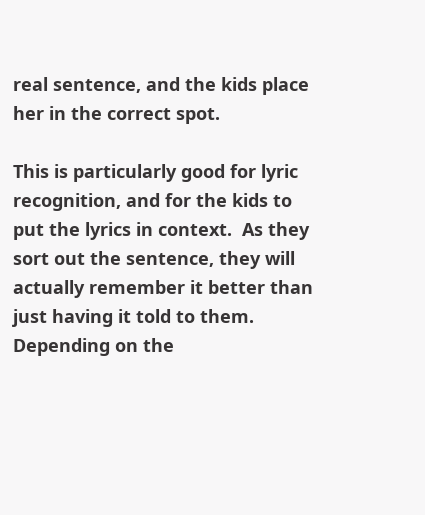real sentence, and the kids place her in the correct spot.

This is particularly good for lyric recognition, and for the kids to put the lyrics in context.  As they sort out the sentence, they will actually remember it better than just having it told to them.  Depending on the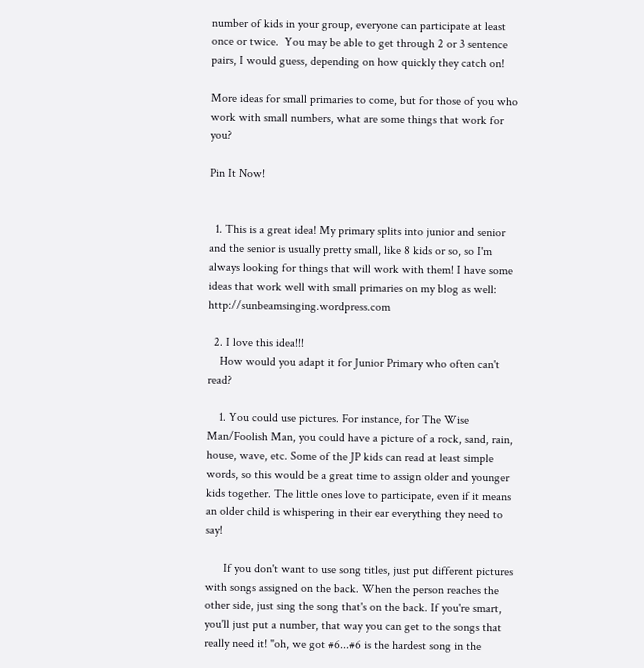number of kids in your group, everyone can participate at least once or twice.  You may be able to get through 2 or 3 sentence pairs, I would guess, depending on how quickly they catch on!

More ideas for small primaries to come, but for those of you who work with small numbers, what are some things that work for you?

Pin It Now!


  1. This is a great idea! My primary splits into junior and senior and the senior is usually pretty small, like 8 kids or so, so I'm always looking for things that will work with them! I have some ideas that work well with small primaries on my blog as well: http://sunbeamsinging.wordpress.com

  2. I love this idea!!!
    How would you adapt it for Junior Primary who often can't read?

    1. You could use pictures. For instance, for The Wise Man/Foolish Man, you could have a picture of a rock, sand, rain, house, wave, etc. Some of the JP kids can read at least simple words, so this would be a great time to assign older and younger kids together. The little ones love to participate, even if it means an older child is whispering in their ear everything they need to say!

      If you don't want to use song titles, just put different pictures with songs assigned on the back. When the person reaches the other side, just sing the song that's on the back. If you're smart, you'll just put a number, that way you can get to the songs that really need it! "oh, we got #6...#6 is the hardest song in the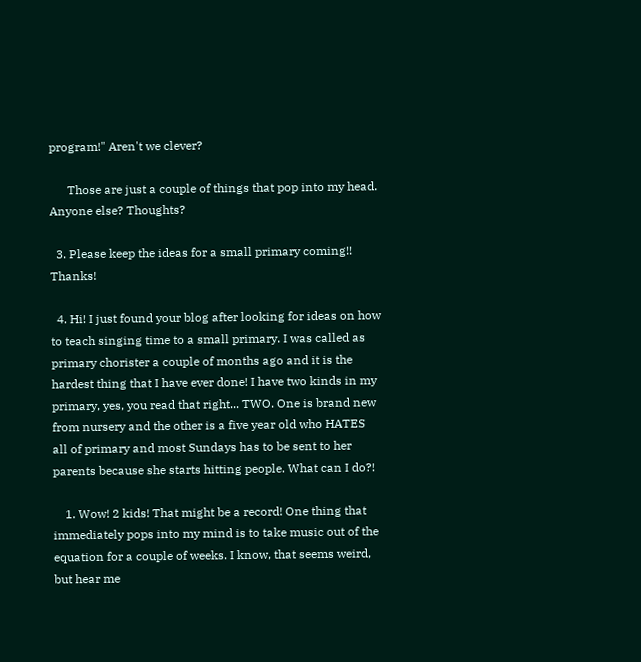program!" Aren't we clever?

      Those are just a couple of things that pop into my head. Anyone else? Thoughts?

  3. Please keep the ideas for a small primary coming!! Thanks!

  4. Hi! I just found your blog after looking for ideas on how to teach singing time to a small primary. I was called as primary chorister a couple of months ago and it is the hardest thing that I have ever done! I have two kinds in my primary, yes, you read that right... TWO. One is brand new from nursery and the other is a five year old who HATES all of primary and most Sundays has to be sent to her parents because she starts hitting people. What can I do?!

    1. Wow! 2 kids! That might be a record! One thing that immediately pops into my mind is to take music out of the equation for a couple of weeks. I know, that seems weird, but hear me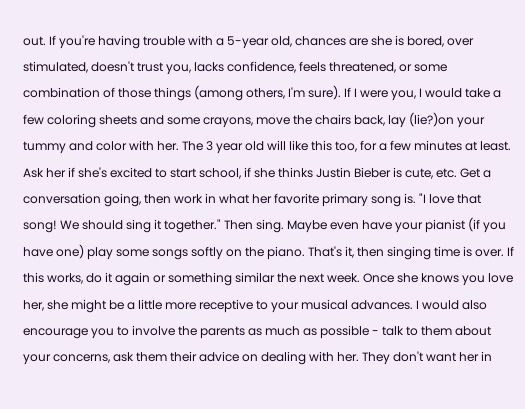out. If you're having trouble with a 5-year old, chances are she is bored, over stimulated, doesn't trust you, lacks confidence, feels threatened, or some combination of those things (among others, I'm sure). If I were you, I would take a few coloring sheets and some crayons, move the chairs back, lay (lie?)on your tummy and color with her. The 3 year old will like this too, for a few minutes at least. Ask her if she's excited to start school, if she thinks Justin Bieber is cute, etc. Get a conversation going, then work in what her favorite primary song is. "I love that song! We should sing it together." Then sing. Maybe even have your pianist (if you have one) play some songs softly on the piano. That's it, then singing time is over. If this works, do it again or something similar the next week. Once she knows you love her, she might be a little more receptive to your musical advances. I would also encourage you to involve the parents as much as possible - talk to them about your concerns, ask them their advice on dealing with her. They don't want her in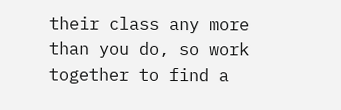their class any more than you do, so work together to find a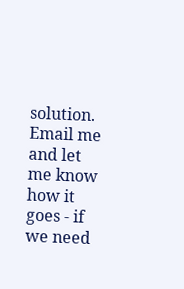solution. Email me and let me know how it goes - if we need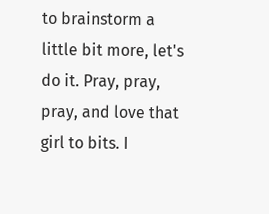to brainstorm a little bit more, let's do it. Pray, pray, pray, and love that girl to bits. I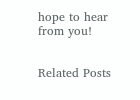hope to hear from you!


Related Posts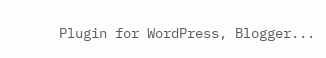Plugin for WordPress, Blogger...